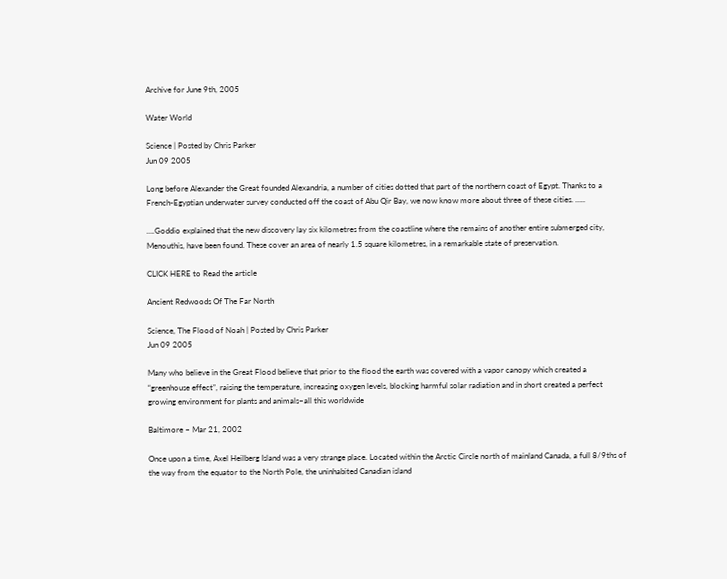Archive for June 9th, 2005

Water World

Science | Posted by Chris Parker
Jun 09 2005

Long before Alexander the Great founded Alexandria, a number of cities dotted that part of the northern coast of Egypt. Thanks to a French-Egyptian underwater survey conducted off the coast of Abu Qir Bay, we now know more about three of these cities. …..

….Goddio explained that the new discovery lay six kilometres from the coastline where the remains of another entire submerged city, Menouthis, have been found. These cover an area of nearly 1.5 square kilometres, in a remarkable state of preservation.

CLICK HERE to Read the article

Ancient Redwoods Of The Far North

Science, The Flood of Noah | Posted by Chris Parker
Jun 09 2005

Many who believe in the Great Flood believe that prior to the flood the earth was covered with a vapor canopy which created a “greenhouse effect”, raising the temperature, increasing oxygen levels, blocking harmful solar radiation and in short created a perfect growing environment for plants and animals–all this worldwide

Baltimore – Mar 21, 2002

Once upon a time, Axel Heilberg Island was a very strange place. Located within the Arctic Circle north of mainland Canada, a full 8/9ths of the way from the equator to the North Pole, the uninhabited Canadian island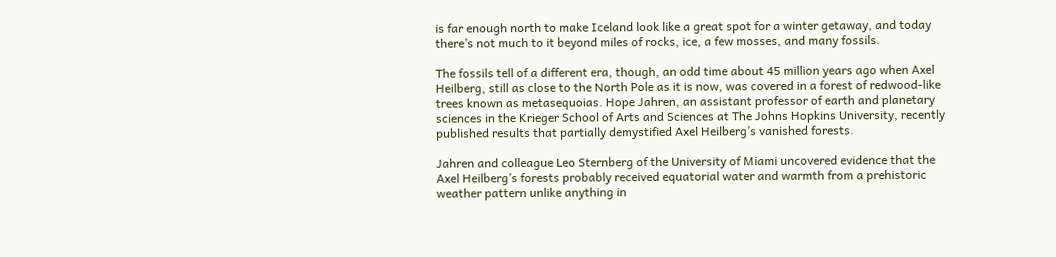is far enough north to make Iceland look like a great spot for a winter getaway, and today there’s not much to it beyond miles of rocks, ice, a few mosses, and many fossils.

The fossils tell of a different era, though, an odd time about 45 million years ago when Axel Heilberg, still as close to the North Pole as it is now, was covered in a forest of redwood-like trees known as metasequoias. Hope Jahren, an assistant professor of earth and planetary sciences in the Krieger School of Arts and Sciences at The Johns Hopkins University, recently published results that partially demystified Axel Heilberg’s vanished forests.

Jahren and colleague Leo Sternberg of the University of Miami uncovered evidence that the Axel Heilberg’s forests probably received equatorial water and warmth from a prehistoric weather pattern unlike anything in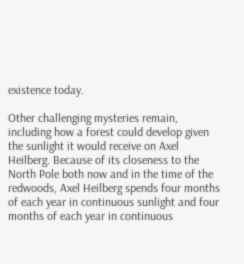existence today.

Other challenging mysteries remain, including how a forest could develop given the sunlight it would receive on Axel Heilberg. Because of its closeness to the North Pole both now and in the time of the redwoods, Axel Heilberg spends four months of each year in continuous sunlight and four months of each year in continuous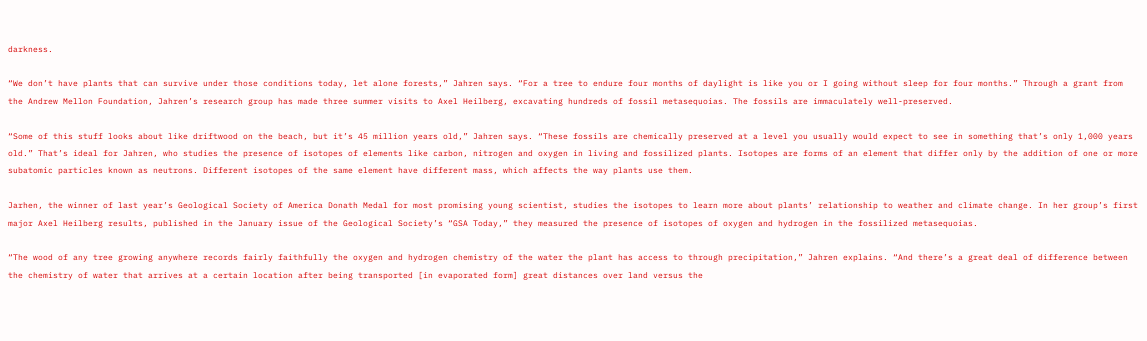darkness.

“We don’t have plants that can survive under those conditions today, let alone forests,” Jahren says. “For a tree to endure four months of daylight is like you or I going without sleep for four months.” Through a grant from the Andrew Mellon Foundation, Jahren’s research group has made three summer visits to Axel Heilberg, excavating hundreds of fossil metasequoias. The fossils are immaculately well-preserved.

“Some of this stuff looks about like driftwood on the beach, but it’s 45 million years old,” Jahren says. “These fossils are chemically preserved at a level you usually would expect to see in something that’s only 1,000 years old.” That’s ideal for Jahren, who studies the presence of isotopes of elements like carbon, nitrogen and oxygen in living and fossilized plants. Isotopes are forms of an element that differ only by the addition of one or more subatomic particles known as neutrons. Different isotopes of the same element have different mass, which affects the way plants use them.

Jarhen, the winner of last year’s Geological Society of America Donath Medal for most promising young scientist, studies the isotopes to learn more about plants’ relationship to weather and climate change. In her group’s first major Axel Heilberg results, published in the January issue of the Geological Society’s “GSA Today,” they measured the presence of isotopes of oxygen and hydrogen in the fossilized metasequoias.

“The wood of any tree growing anywhere records fairly faithfully the oxygen and hydrogen chemistry of the water the plant has access to through precipitation,” Jahren explains. “And there’s a great deal of difference between the chemistry of water that arrives at a certain location after being transported [in evaporated form] great distances over land versus the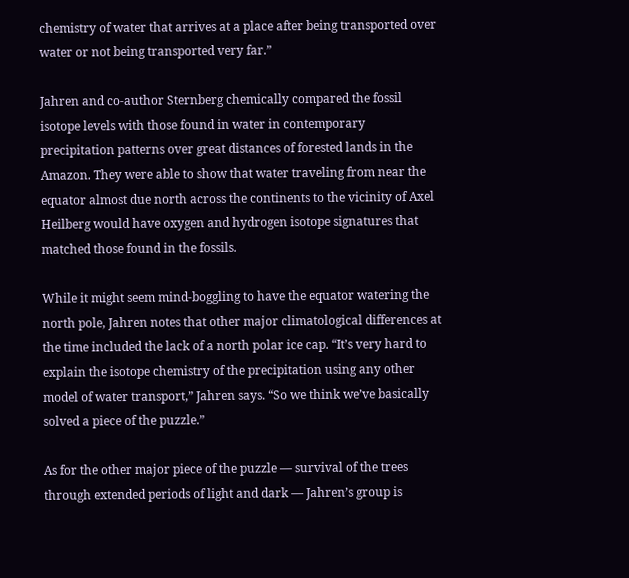chemistry of water that arrives at a place after being transported over water or not being transported very far.”

Jahren and co-author Sternberg chemically compared the fossil isotope levels with those found in water in contemporary precipitation patterns over great distances of forested lands in the Amazon. They were able to show that water traveling from near the equator almost due north across the continents to the vicinity of Axel Heilberg would have oxygen and hydrogen isotope signatures that matched those found in the fossils.

While it might seem mind-boggling to have the equator watering the north pole, Jahren notes that other major climatological differences at the time included the lack of a north polar ice cap. “It’s very hard to explain the isotope chemistry of the precipitation using any other model of water transport,” Jahren says. “So we think we’ve basically solved a piece of the puzzle.”

As for the other major piece of the puzzle — survival of the trees through extended periods of light and dark — Jahren’s group is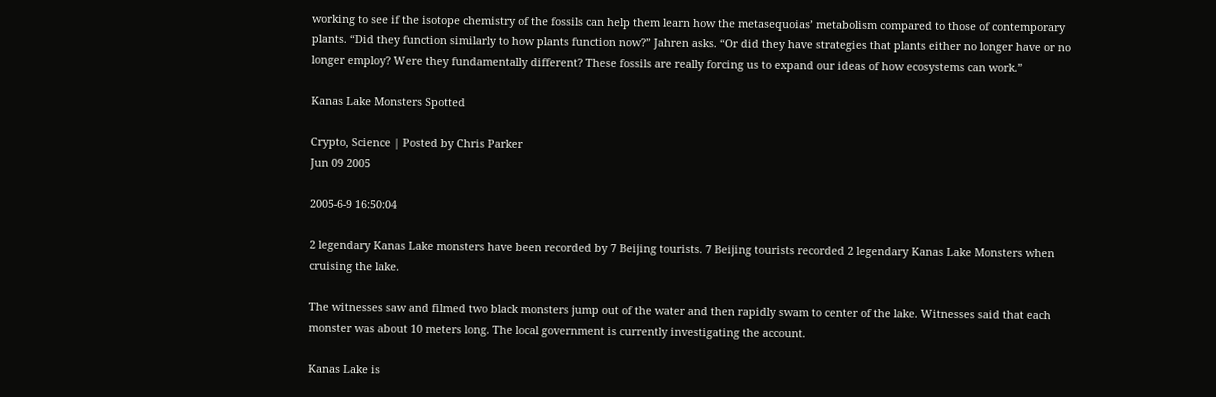working to see if the isotope chemistry of the fossils can help them learn how the metasequoias’ metabolism compared to those of contemporary plants. “Did they function similarly to how plants function now?” Jahren asks. “Or did they have strategies that plants either no longer have or no longer employ? Were they fundamentally different? These fossils are really forcing us to expand our ideas of how ecosystems can work.”

Kanas Lake Monsters Spotted

Crypto, Science | Posted by Chris Parker
Jun 09 2005

2005-6-9 16:50:04

2 legendary Kanas Lake monsters have been recorded by 7 Beijing tourists. 7 Beijing tourists recorded 2 legendary Kanas Lake Monsters when cruising the lake.

The witnesses saw and filmed two black monsters jump out of the water and then rapidly swam to center of the lake. Witnesses said that each monster was about 10 meters long. The local government is currently investigating the account.

Kanas Lake is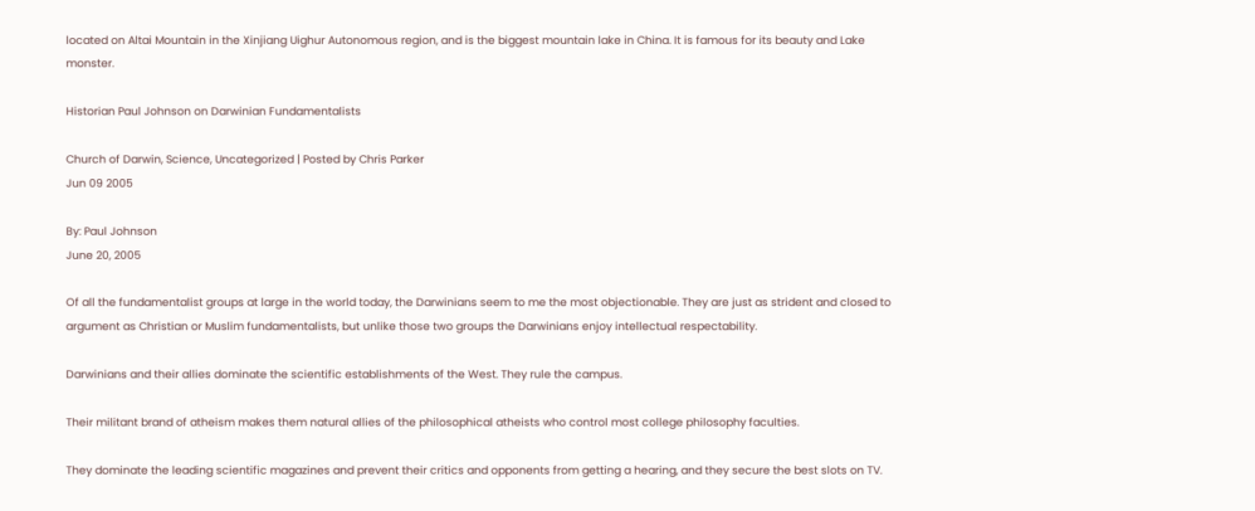located on Altai Mountain in the Xinjiang Uighur Autonomous region, and is the biggest mountain lake in China. It is famous for its beauty and Lake monster.

Historian Paul Johnson on Darwinian Fundamentalists

Church of Darwin, Science, Uncategorized | Posted by Chris Parker
Jun 09 2005

By: Paul Johnson
June 20, 2005

Of all the fundamentalist groups at large in the world today, the Darwinians seem to me the most objectionable. They are just as strident and closed to argument as Christian or Muslim fundamentalists, but unlike those two groups the Darwinians enjoy intellectual respectability.

Darwinians and their allies dominate the scientific establishments of the West. They rule the campus.

Their militant brand of atheism makes them natural allies of the philosophical atheists who control most college philosophy faculties.

They dominate the leading scientific magazines and prevent their critics and opponents from getting a hearing, and they secure the best slots on TV.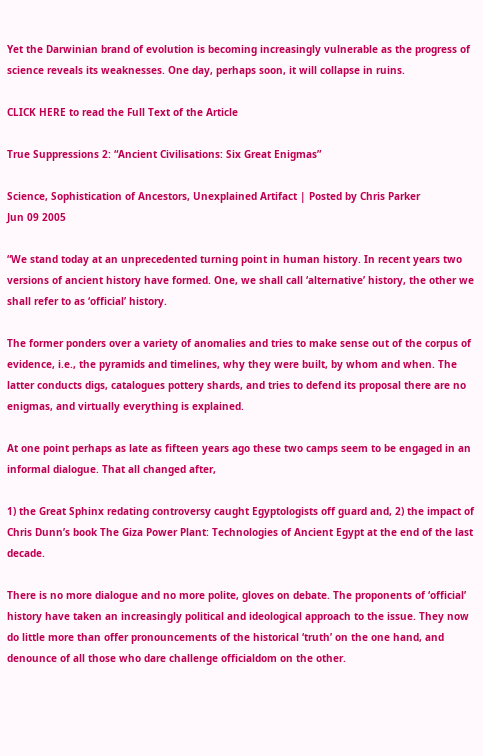Yet the Darwinian brand of evolution is becoming increasingly vulnerable as the progress of science reveals its weaknesses. One day, perhaps soon, it will collapse in ruins.

CLICK HERE to read the Full Text of the Article

True Suppressions 2: “Ancient Civilisations: Six Great Enigmas”

Science, Sophistication of Ancestors, Unexplained Artifact | Posted by Chris Parker
Jun 09 2005

“We stand today at an unprecedented turning point in human history. In recent years two versions of ancient history have formed. One, we shall call ‘alternative’ history, the other we shall refer to as ‘official’ history.

The former ponders over a variety of anomalies and tries to make sense out of the corpus of evidence, i.e., the pyramids and timelines, why they were built, by whom and when. The latter conducts digs, catalogues pottery shards, and tries to defend its proposal there are no enigmas, and virtually everything is explained.

At one point perhaps as late as fifteen years ago these two camps seem to be engaged in an informal dialogue. That all changed after,

1) the Great Sphinx redating controversy caught Egyptologists off guard and, 2) the impact of Chris Dunn’s book The Giza Power Plant: Technologies of Ancient Egypt at the end of the last decade.

There is no more dialogue and no more polite, gloves on debate. The proponents of ‘official’ history have taken an increasingly political and ideological approach to the issue. They now do little more than offer pronouncements of the historical ‘truth’ on the one hand, and denounce of all those who dare challenge officialdom on the other.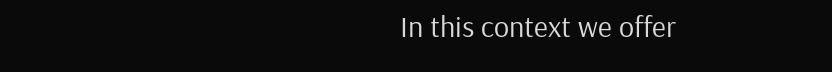In this context we offer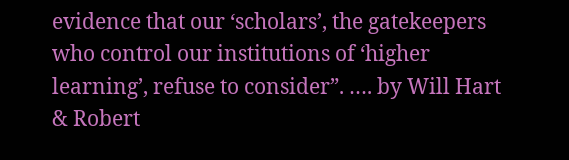evidence that our ‘scholars’, the gatekeepers who control our institutions of ‘higher learning’, refuse to consider”. …. by Will Hart & Robert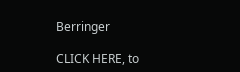Berringer

CLICK HERE, to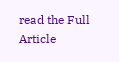read the Full Article